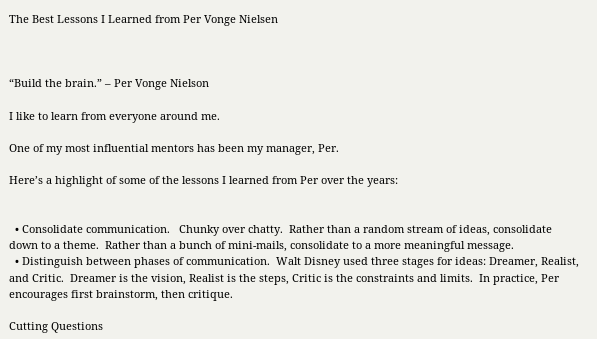The Best Lessons I Learned from Per Vonge Nielsen



“Build the brain.” – Per Vonge Nielson

I like to learn from everyone around me.

One of my most influential mentors has been my manager, Per.

Here’s a highlight of some of the lessons I learned from Per over the years:


  • Consolidate communication.   Chunky over chatty.  Rather than a random stream of ideas, consolidate down to a theme.  Rather than a bunch of mini-mails, consolidate to a more meaningful message.
  • Distinguish between phases of communication.  Walt Disney used three stages for ideas: Dreamer, Realist, and Critic.  Dreamer is the vision, Realist is the steps, Critic is the constraints and limits.  In practice, Per encourages first brainstorm, then critique.

Cutting Questions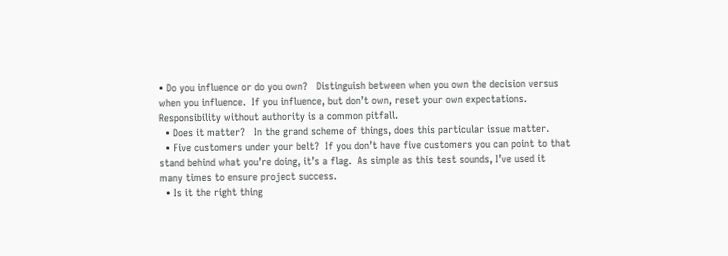• Do you influence or do you own?   Distinguish between when you own the decision versus when you influence.  If you influence, but don’t own, reset your own expectations.  Responsibility without authority is a common pitfall.
  • Does it matter?   In the grand scheme of things, does this particular issue matter.
  • Five customers under your belt?  If you don’t have five customers you can point to that stand behind what you’re doing, it’s a flag.  As simple as this test sounds, I’ve used it many times to ensure project success.
  • Is it the right thing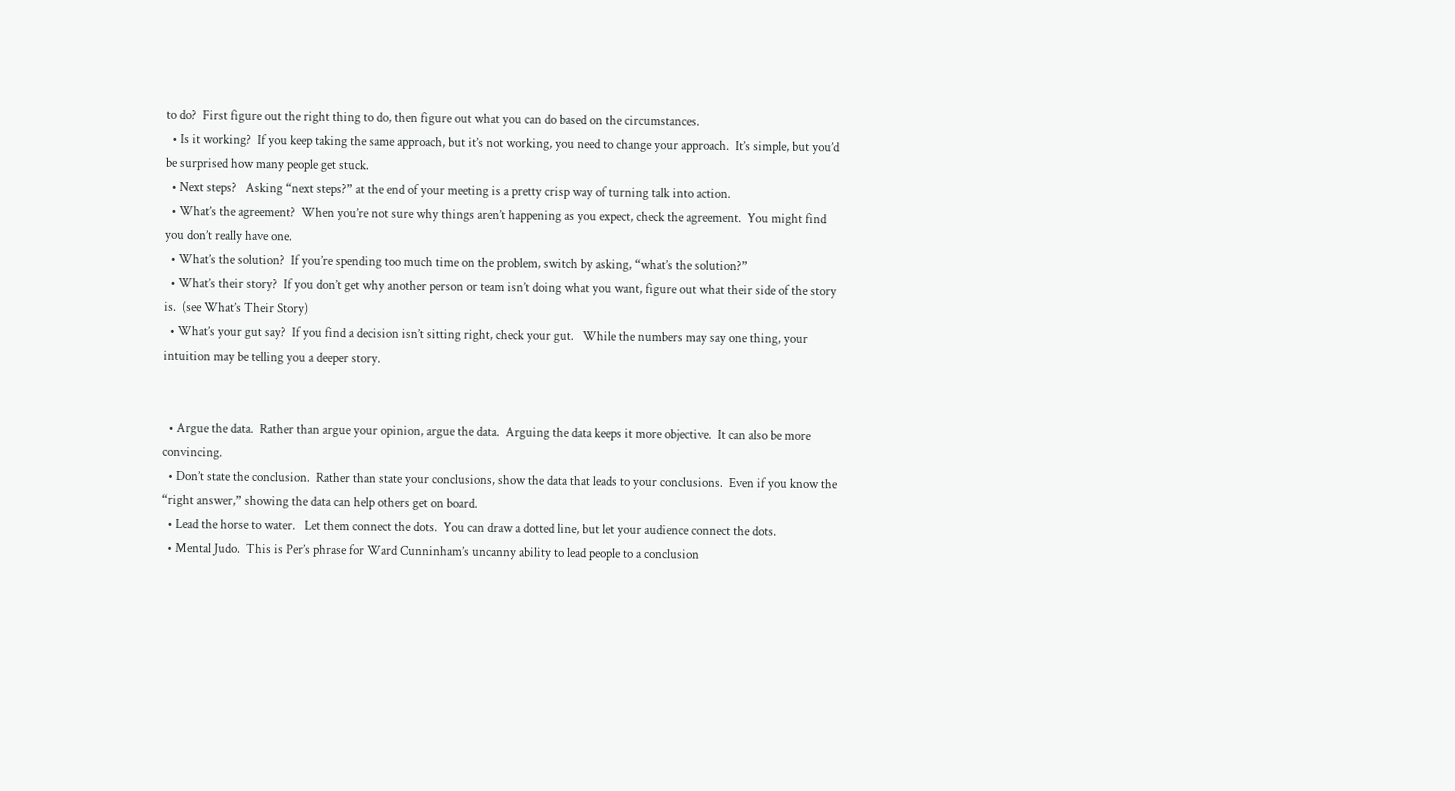to do?  First figure out the right thing to do, then figure out what you can do based on the circumstances.
  • Is it working?  If you keep taking the same approach, but it’s not working, you need to change your approach.  It’s simple, but you’d be surprised how many people get stuck.
  • Next steps?   Asking “next steps?” at the end of your meeting is a pretty crisp way of turning talk into action.
  • What’s the agreement?  When you’re not sure why things aren’t happening as you expect, check the agreement.  You might find you don’t really have one.
  • What’s the solution?  If you’re spending too much time on the problem, switch by asking, “what’s the solution?”
  • What’s their story?  If you don’t get why another person or team isn’t doing what you want, figure out what their side of the story is.  (see What’s Their Story)
  • What’s your gut say?  If you find a decision isn’t sitting right, check your gut.   While the numbers may say one thing, your intuition may be telling you a deeper story.


  • Argue the data.  Rather than argue your opinion, argue the data.  Arguing the data keeps it more objective.  It can also be more convincing.
  • Don’t state the conclusion.  Rather than state your conclusions, show the data that leads to your conclusions.  Even if you know the “right answer,” showing the data can help others get on board.
  • Lead the horse to water.   Let them connect the dots.  You can draw a dotted line, but let your audience connect the dots.
  • Mental Judo.  This is Per’s phrase for Ward Cunninham’s uncanny ability to lead people to a conclusion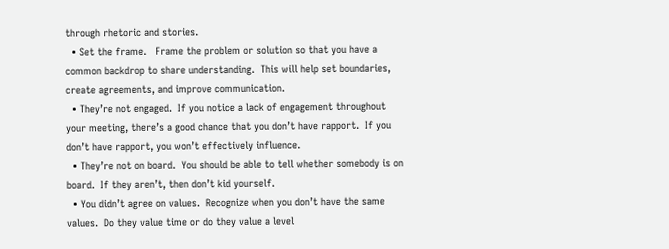through rhetoric and stories.
  • Set the frame.   Frame the problem or solution so that you have a common backdrop to share understanding.  This will help set boundaries, create agreements, and improve communication.
  • They’re not engaged.  If you notice a lack of engagement throughout your meeting, there’s a good chance that you don’t have rapport.  If you don’t have rapport, you won’t effectively influence.
  • They’re not on board.  You should be able to tell whether somebody is on board.  If they aren’t, then don’t kid yourself.
  • You didn’t agree on values.  Recognize when you don’t have the same values.  Do they value time or do they value a level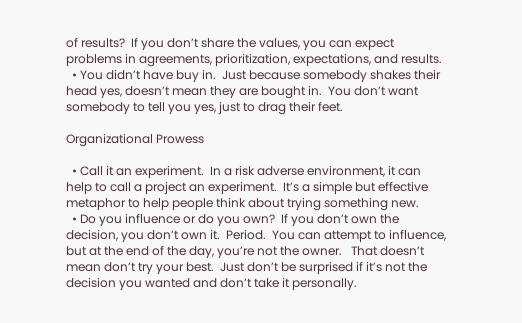of results?  If you don’t share the values, you can expect problems in agreements, prioritization, expectations, and results.
  • You didn’t have buy in.  Just because somebody shakes their head yes, doesn’t mean they are bought in.  You don’t want somebody to tell you yes, just to drag their feet.

Organizational Prowess

  • Call it an experiment.  In a risk adverse environment, it can help to call a project an experiment.  It’s a simple but effective metaphor to help people think about trying something new.
  • Do you influence or do you own?  If you don’t own the decision, you don’t own it.  Period.  You can attempt to influence, but at the end of the day, you’re not the owner.   That doesn’t mean don’t try your best.  Just don’t be surprised if it’s not the decision you wanted and don’t take it personally.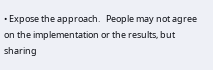• Expose the approach.   People may not agree on the implementation or the results, but sharing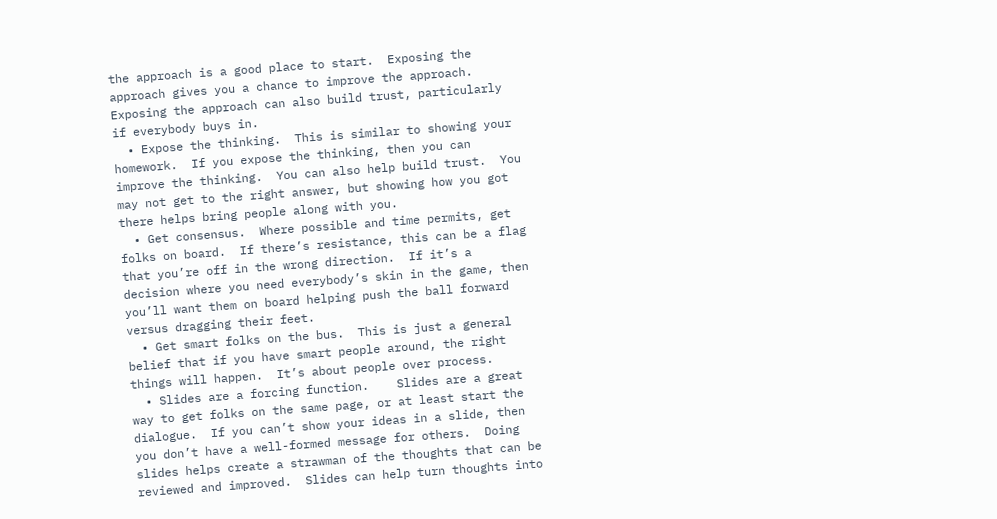the approach is a good place to start.  Exposing the approach gives you a chance to improve the approach.  Exposing the approach can also build trust, particularly if everybody buys in.
  • Expose the thinking.  This is similar to showing your homework.  If you expose the thinking, then you can improve the thinking.  You can also help build trust.  You may not get to the right answer, but showing how you got there helps bring people along with you.
  • Get consensus.  Where possible and time permits, get folks on board.  If there’s resistance, this can be a flag that you’re off in the wrong direction.  If it’s a decision where you need everybody’s skin in the game, then you’ll want them on board helping push the ball forward versus dragging their feet.
  • Get smart folks on the bus.  This is just a general belief that if you have smart people around, the right things will happen.  It’s about people over process.
  • Slides are a forcing function.    Slides are a great way to get folks on the same page, or at least start the dialogue.  If you can’t show your ideas in a slide, then you don’t have a well-formed message for others.  Doing slides helps create a strawman of the thoughts that can be reviewed and improved.  Slides can help turn thoughts into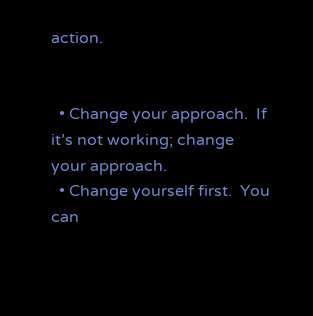action.


  • Change your approach.  If it’s not working; change your approach.
  • Change yourself first.  You can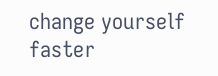change yourself faster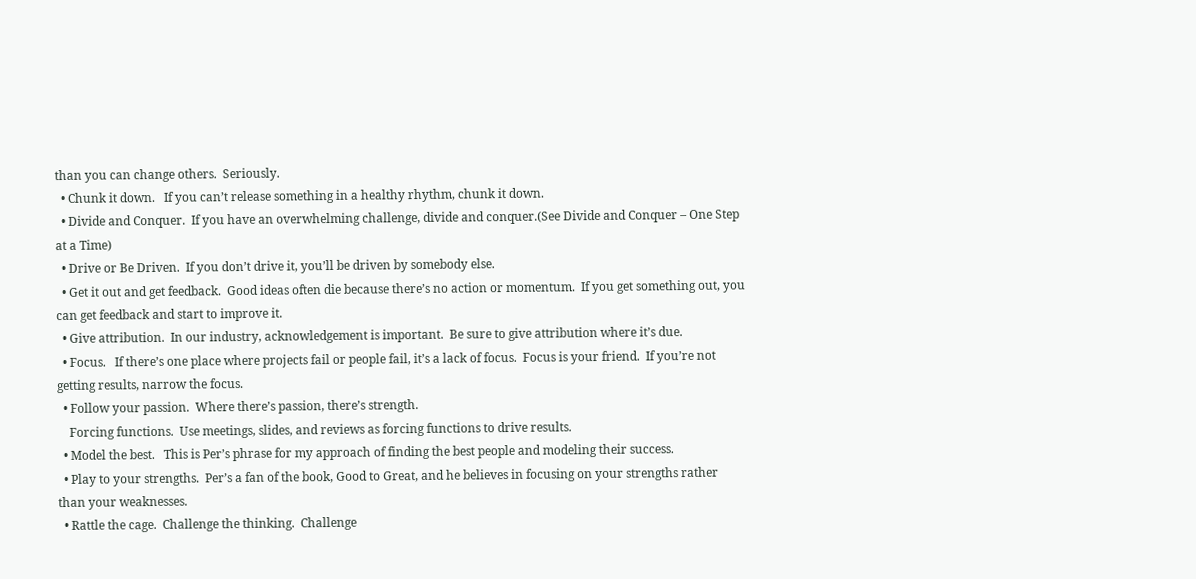than you can change others.  Seriously.
  • Chunk it down.   If you can’t release something in a healthy rhythm, chunk it down.
  • Divide and Conquer.  If you have an overwhelming challenge, divide and conquer.(See Divide and Conquer – One Step at a Time)
  • Drive or Be Driven.  If you don’t drive it, you’ll be driven by somebody else.
  • Get it out and get feedback.  Good ideas often die because there’s no action or momentum.  If you get something out, you can get feedback and start to improve it.
  • Give attribution.  In our industry, acknowledgement is important.  Be sure to give attribution where it’s due.
  • Focus.   If there’s one place where projects fail or people fail, it’s a lack of focus.  Focus is your friend.  If you’re not getting results, narrow the focus.
  • Follow your passion.  Where there’s passion, there’s strength.
    Forcing functions.  Use meetings, slides, and reviews as forcing functions to drive results.
  • Model the best.   This is Per’s phrase for my approach of finding the best people and modeling their success.
  • Play to your strengths.  Per’s a fan of the book, Good to Great, and he believes in focusing on your strengths rather than your weaknesses.
  • Rattle the cage.  Challenge the thinking.  Challenge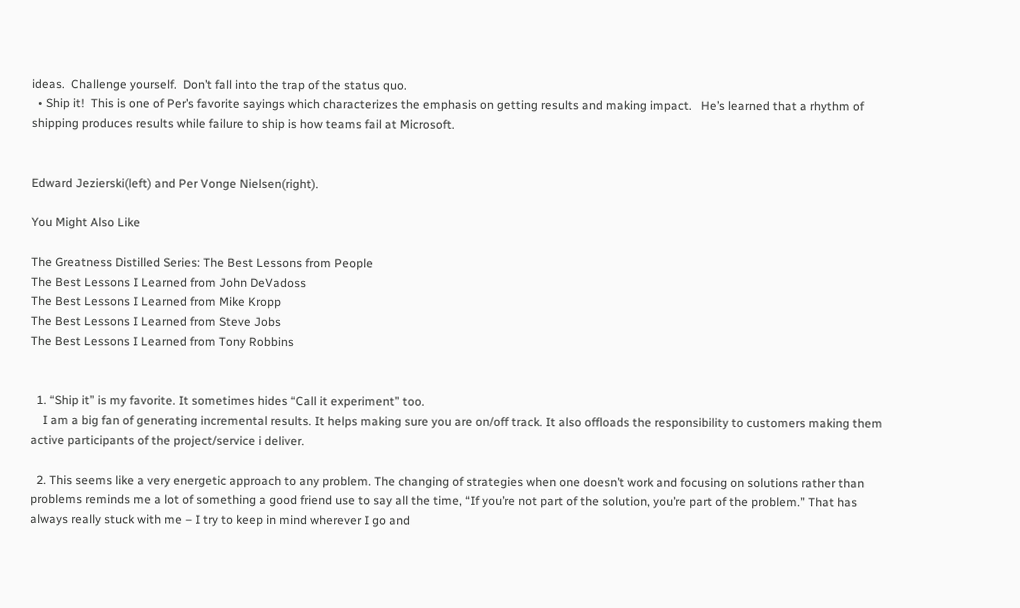ideas.  Challenge yourself.  Don’t fall into the trap of the status quo.
  • Ship it!  This is one of Per’s favorite sayings which characterizes the emphasis on getting results and making impact.   He’s learned that a rhythm of shipping produces results while failure to ship is how teams fail at Microsoft.


Edward Jezierski(left) and Per Vonge Nielsen(right).

You Might Also Like

The Greatness Distilled Series: The Best Lessons from People
The Best Lessons I Learned from John DeVadoss
The Best Lessons I Learned from Mike Kropp
The Best Lessons I Learned from Steve Jobs
The Best Lessons I Learned from Tony Robbins


  1. “Ship it” is my favorite. It sometimes hides “Call it experiment” too.
    I am a big fan of generating incremental results. It helps making sure you are on/off track. It also offloads the responsibility to customers making them active participants of the project/service i deliver.

  2. This seems like a very energetic approach to any problem. The changing of strategies when one doesn’t work and focusing on solutions rather than problems reminds me a lot of something a good friend use to say all the time, “If you’re not part of the solution, you’re part of the problem.” That has always really stuck with me – I try to keep in mind wherever I go and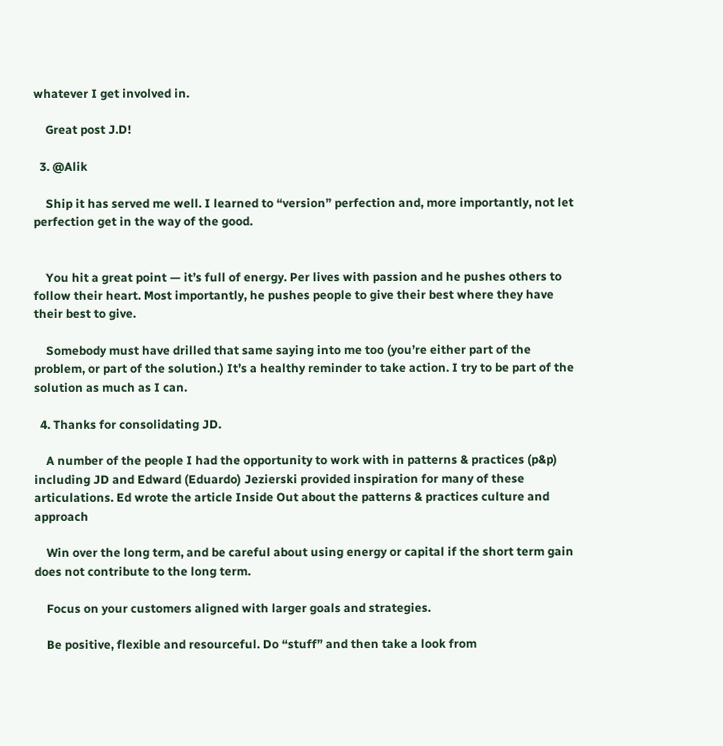whatever I get involved in.

    Great post J.D!

  3. @Alik

    Ship it has served me well. I learned to “version” perfection and, more importantly, not let perfection get in the way of the good.


    You hit a great point — it’s full of energy. Per lives with passion and he pushes others to follow their heart. Most importantly, he pushes people to give their best where they have their best to give.

    Somebody must have drilled that same saying into me too (you’re either part of the problem, or part of the solution.) It’s a healthy reminder to take action. I try to be part of the solution as much as I can.

  4. Thanks for consolidating JD.

    A number of the people I had the opportunity to work with in patterns & practices (p&p) including JD and Edward (Eduardo) Jezierski provided inspiration for many of these articulations. Ed wrote the article Inside Out about the patterns & practices culture and approach

    Win over the long term, and be careful about using energy or capital if the short term gain does not contribute to the long term.

    Focus on your customers aligned with larger goals and strategies.

    Be positive, flexible and resourceful. Do “stuff” and then take a look from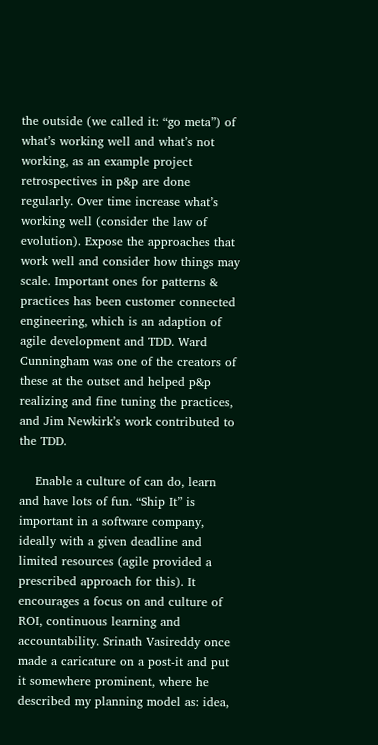the outside (we called it: “go meta”) of what’s working well and what’s not working, as an example project retrospectives in p&p are done regularly. Over time increase what’s working well (consider the law of evolution). Expose the approaches that work well and consider how things may scale. Important ones for patterns & practices has been customer connected engineering, which is an adaption of agile development and TDD. Ward Cunningham was one of the creators of these at the outset and helped p&p realizing and fine tuning the practices, and Jim Newkirk’s work contributed to the TDD.

    Enable a culture of can do, learn and have lots of fun. “Ship It” is important in a software company, ideally with a given deadline and limited resources (agile provided a prescribed approach for this). It encourages a focus on and culture of ROI, continuous learning and accountability. Srinath Vasireddy once made a caricature on a post-it and put it somewhere prominent, where he described my planning model as: idea,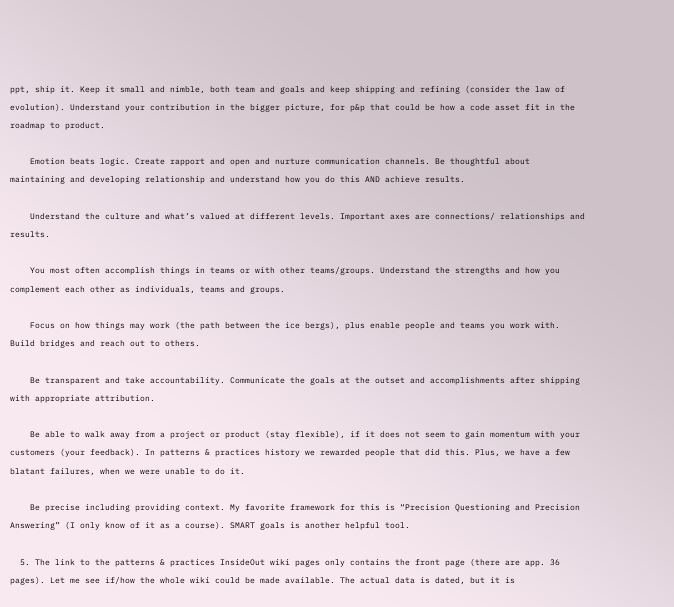ppt, ship it. Keep it small and nimble, both team and goals and keep shipping and refining (consider the law of evolution). Understand your contribution in the bigger picture, for p&p that could be how a code asset fit in the roadmap to product.

    Emotion beats logic. Create rapport and open and nurture communication channels. Be thoughtful about maintaining and developing relationship and understand how you do this AND achieve results.

    Understand the culture and what’s valued at different levels. Important axes are connections/ relationships and results.

    You most often accomplish things in teams or with other teams/groups. Understand the strengths and how you complement each other as individuals, teams and groups.

    Focus on how things may work (the path between the ice bergs), plus enable people and teams you work with. Build bridges and reach out to others.

    Be transparent and take accountability. Communicate the goals at the outset and accomplishments after shipping with appropriate attribution.

    Be able to walk away from a project or product (stay flexible), if it does not seem to gain momentum with your customers (your feedback). In patterns & practices history we rewarded people that did this. Plus, we have a few blatant failures, when we were unable to do it.

    Be precise including providing context. My favorite framework for this is “Precision Questioning and Precision Answering” (I only know of it as a course). SMART goals is another helpful tool.

  5. The link to the patterns & practices InsideOut wiki pages only contains the front page (there are app. 36 pages). Let me see if/how the whole wiki could be made available. The actual data is dated, but it is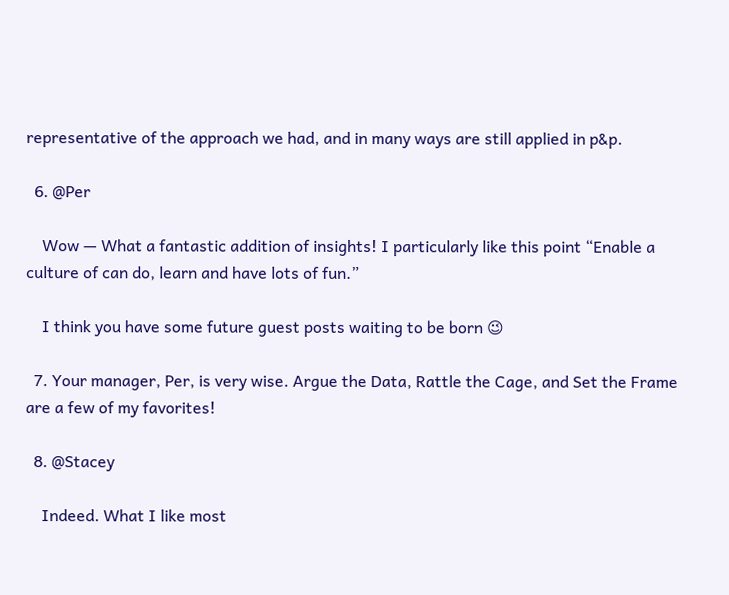representative of the approach we had, and in many ways are still applied in p&p.

  6. @Per

    Wow — What a fantastic addition of insights! I particularly like this point “Enable a culture of can do, learn and have lots of fun.”

    I think you have some future guest posts waiting to be born 😉

  7. Your manager, Per, is very wise. Argue the Data, Rattle the Cage, and Set the Frame are a few of my favorites!

  8. @Stacey

    Indeed. What I like most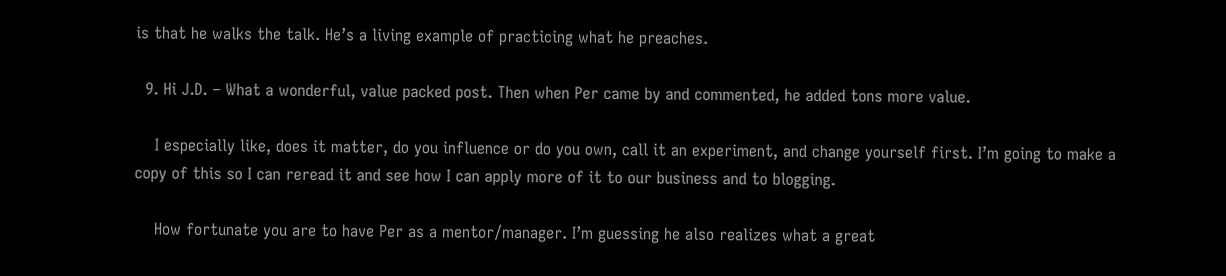is that he walks the talk. He’s a living example of practicing what he preaches.

  9. Hi J.D. – What a wonderful, value packed post. Then when Per came by and commented, he added tons more value.

    I especially like, does it matter, do you influence or do you own, call it an experiment, and change yourself first. I’m going to make a copy of this so I can reread it and see how I can apply more of it to our business and to blogging.

    How fortunate you are to have Per as a mentor/manager. I’m guessing he also realizes what a great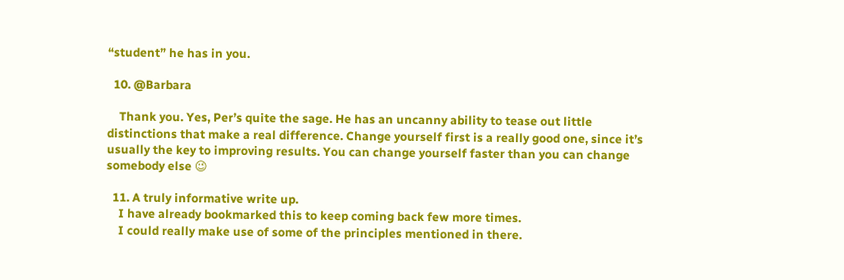“student” he has in you.

  10. @Barbara

    Thank you. Yes, Per’s quite the sage. He has an uncanny ability to tease out little distinctions that make a real difference. Change yourself first is a really good one, since it’s usually the key to improving results. You can change yourself faster than you can change somebody else 😉

  11. A truly informative write up.
    I have already bookmarked this to keep coming back few more times.
    I could really make use of some of the principles mentioned in there.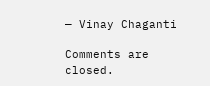— Vinay Chaganti

Comments are closed.